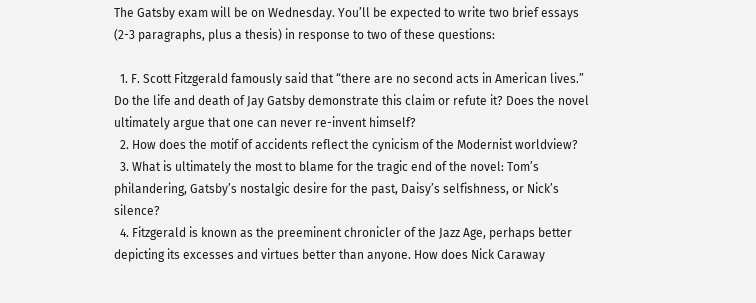The Gatsby exam will be on Wednesday. You’ll be expected to write two brief essays (2-3 paragraphs, plus a thesis) in response to two of these questions:

  1. F. Scott Fitzgerald famously said that “there are no second acts in American lives.” Do the life and death of Jay Gatsby demonstrate this claim or refute it? Does the novel ultimately argue that one can never re-invent himself?
  2. How does the motif of accidents reflect the cynicism of the Modernist worldview?
  3. What is ultimately the most to blame for the tragic end of the novel: Tom’s philandering, Gatsby’s nostalgic desire for the past, Daisy’s selfishness, or Nick’s silence?
  4. Fitzgerald is known as the preeminent chronicler of the Jazz Age, perhaps better depicting its excesses and virtues better than anyone. How does Nick Caraway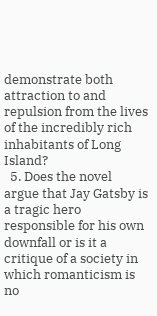demonstrate both attraction to and repulsion from the lives of the incredibly rich inhabitants of Long Island?
  5. Does the novel argue that Jay Gatsby is a tragic hero responsible for his own downfall or is it a critique of a society in which romanticism is no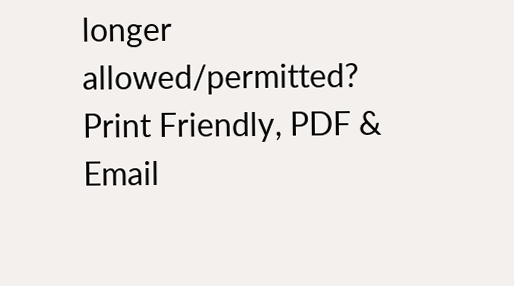longer allowed/permitted?
Print Friendly, PDF & Email